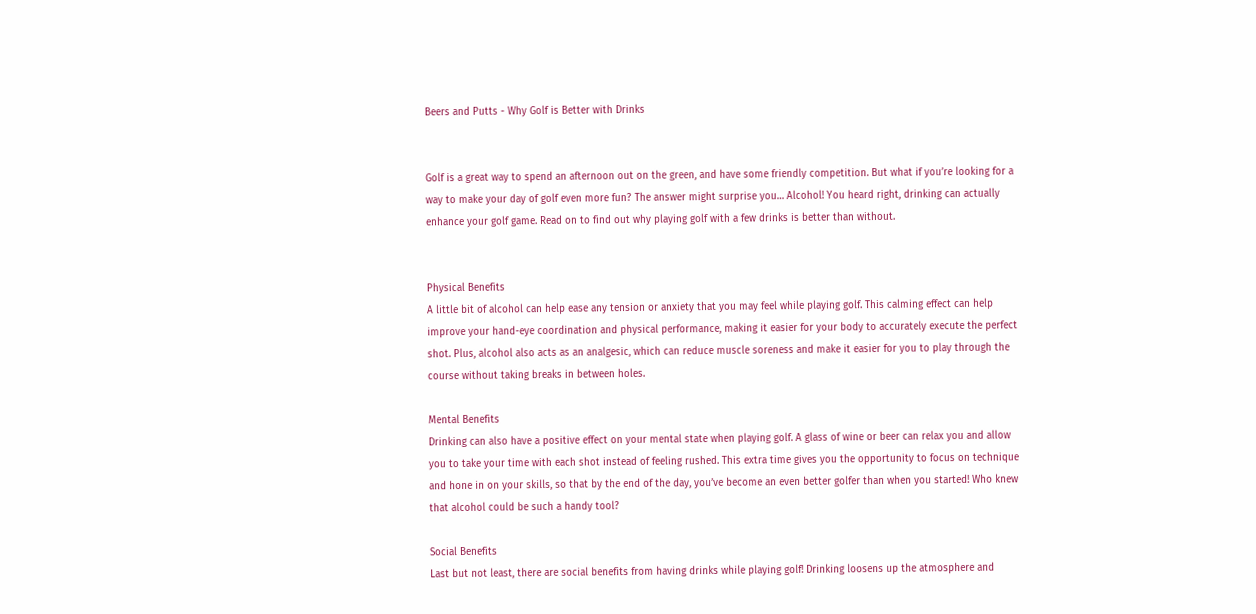Beers and Putts - Why Golf is Better with Drinks


Golf is a great way to spend an afternoon out on the green, and have some friendly competition. But what if you’re looking for a way to make your day of golf even more fun? The answer might surprise you… Alcohol! You heard right, drinking can actually enhance your golf game. Read on to find out why playing golf with a few drinks is better than without.


Physical Benefits
A little bit of alcohol can help ease any tension or anxiety that you may feel while playing golf. This calming effect can help improve your hand-eye coordination and physical performance, making it easier for your body to accurately execute the perfect shot. Plus, alcohol also acts as an analgesic, which can reduce muscle soreness and make it easier for you to play through the course without taking breaks in between holes.

Mental Benefits
Drinking can also have a positive effect on your mental state when playing golf. A glass of wine or beer can relax you and allow you to take your time with each shot instead of feeling rushed. This extra time gives you the opportunity to focus on technique and hone in on your skills, so that by the end of the day, you’ve become an even better golfer than when you started! Who knew that alcohol could be such a handy tool?

Social Benefits
Last but not least, there are social benefits from having drinks while playing golf! Drinking loosens up the atmosphere and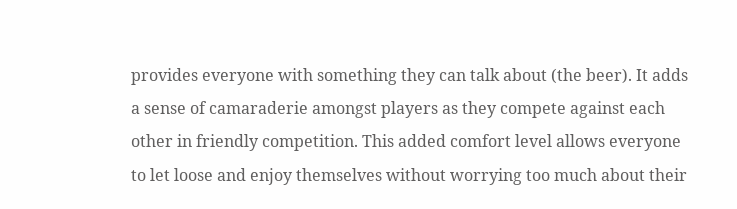provides everyone with something they can talk about (the beer). It adds a sense of camaraderie amongst players as they compete against each other in friendly competition. This added comfort level allows everyone to let loose and enjoy themselves without worrying too much about their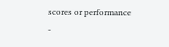scores or performance -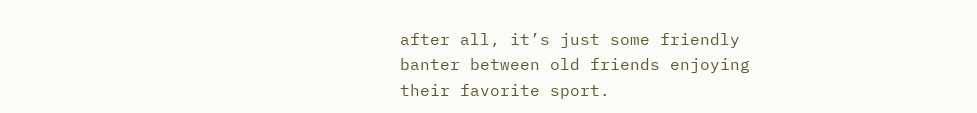after all, it’s just some friendly banter between old friends enjoying their favorite sport.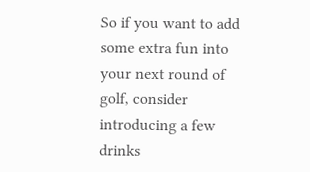So if you want to add some extra fun into your next round of golf, consider introducing a few drinks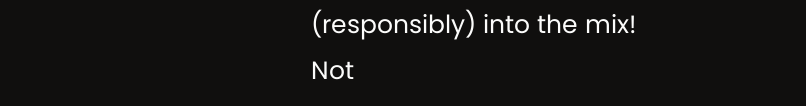(responsibly) into the mix! Not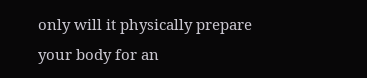only will it physically prepare your body for an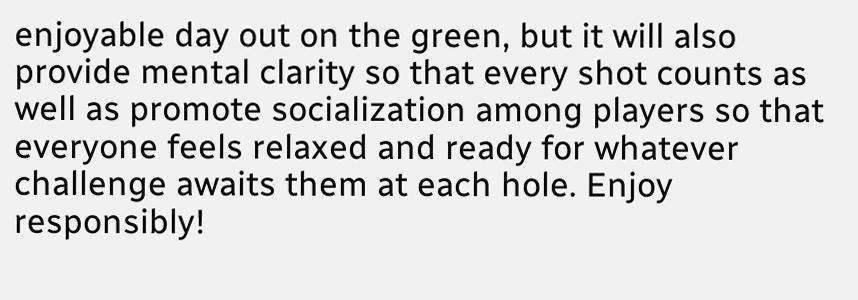enjoyable day out on the green, but it will also provide mental clarity so that every shot counts as well as promote socialization among players so that everyone feels relaxed and ready for whatever challenge awaits them at each hole. Enjoy responsibly!